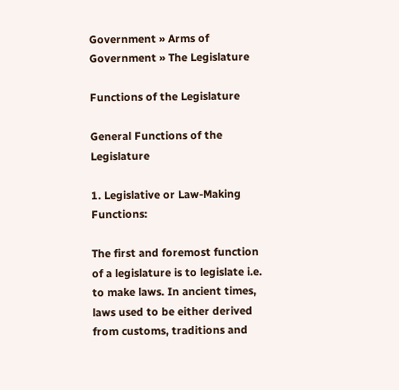Government » Arms of Government » The Legislature

Functions of the Legislature

General Functions of the Legislature

1. Legislative or Law-Making Functions:

The first and foremost function of a legislature is to legislate i.e. to make laws. In ancient times, laws used to be either derived from customs, traditions and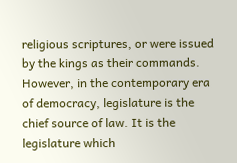religious scriptures, or were issued by the kings as their commands. However, in the contemporary era of democracy, legislature is the chief source of law. It is the legislature which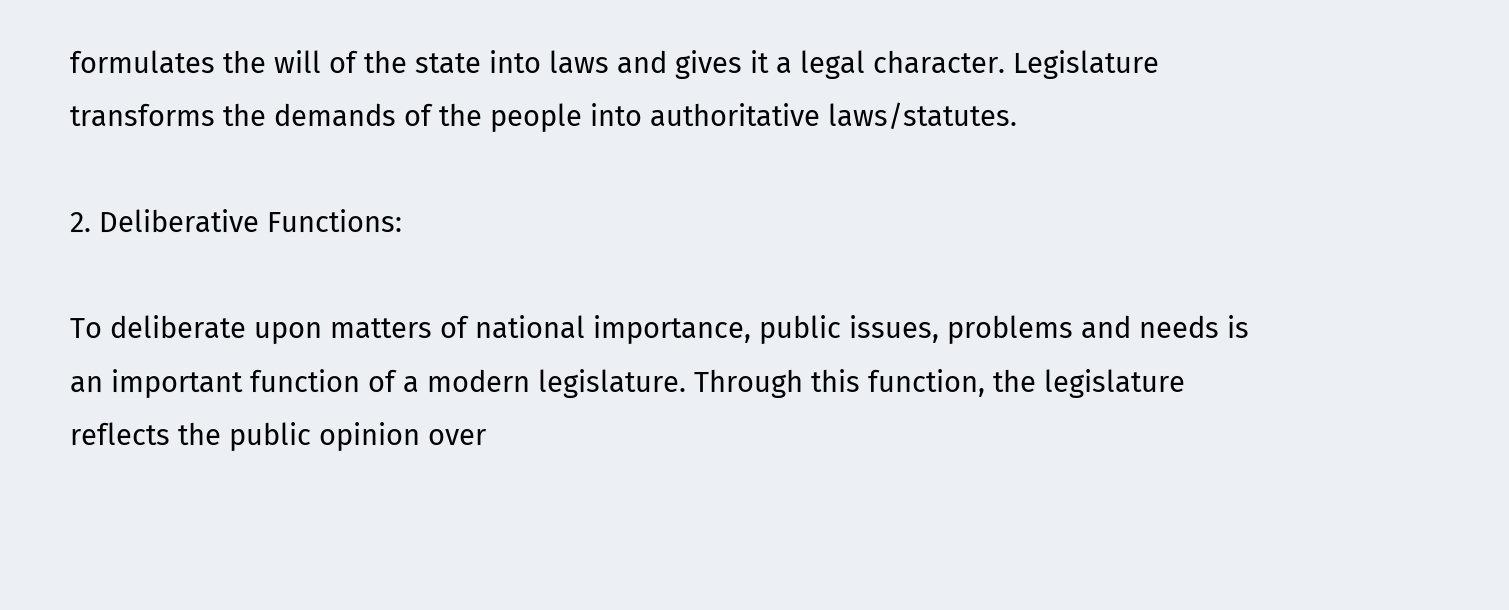formulates the will of the state into laws and gives it a legal character. Legislature transforms the demands of the people into authoritative laws/statutes.

2. Deliberative Functions:

To deliberate upon matters of national importance, public issues, problems and needs is an important function of a modern legislature. Through this function, the legislature reflects the public opinion over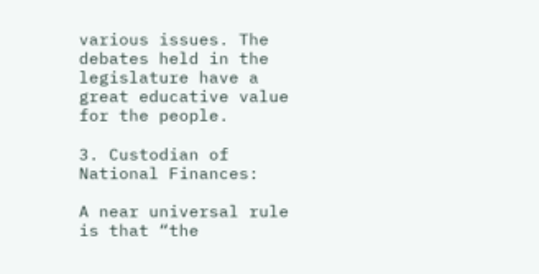various issues. The debates held in the legislature have a great educative value for the people.

3. Custodian of National Finances:

A near universal rule is that “the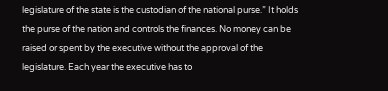legislature of the state is the custodian of the national purse.” It holds the purse of the nation and controls the finances. No money can be raised or spent by the executive without the approval of the legislature. Each year the executive has to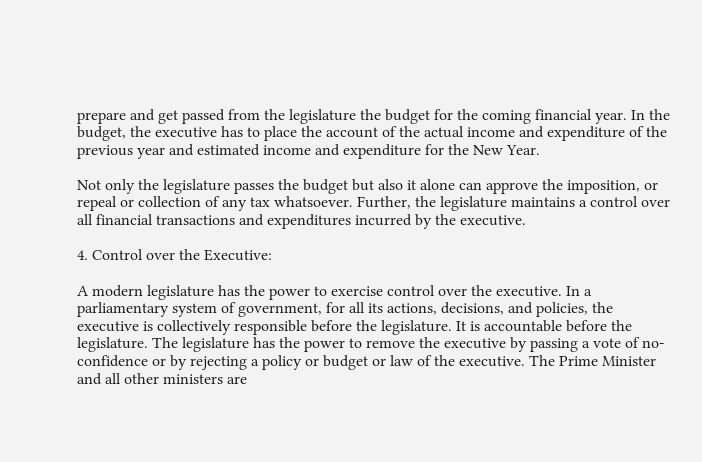prepare and get passed from the legislature the budget for the coming financial year. In the budget, the executive has to place the account of the actual income and expenditure of the previous year and estimated income and expenditure for the New Year.

Not only the legislature passes the budget but also it alone can approve the imposition, or repeal or collection of any tax whatsoever. Further, the legislature maintains a control over all financial transactions and expenditures incurred by the executive.

4. Control over the Executive:

A modern legislature has the power to exercise control over the executive. In a parliamentary system of government, for all its actions, decisions, and policies, the executive is collectively responsible before the legislature. It is accountable before the legislature. The legislature has the power to remove the executive by passing a vote of no-confidence or by rejecting a policy or budget or law of the executive. The Prime Minister and all other ministers are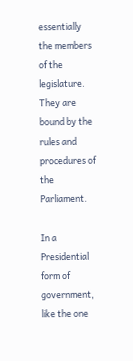essentially the members of the legislature. They are bound by the rules and procedures of the Parliament.

In a Presidential form of government, like the one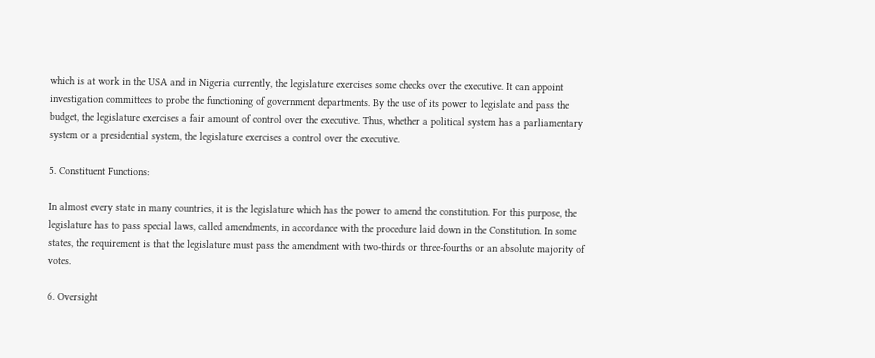which is at work in the USA and in Nigeria currently, the legislature exercises some checks over the executive. It can appoint investigation committees to probe the functioning of government departments. By the use of its power to legislate and pass the budget, the legislature exercises a fair amount of control over the executive. Thus, whether a political system has a parliamentary system or a presidential system, the legislature exercises a control over the executive.

5. Constituent Functions:

In almost every state in many countries, it is the legislature which has the power to amend the constitution. For this purpose, the legislature has to pass special laws, called amendments, in accordance with the procedure laid down in the Constitution. In some states, the requirement is that the legislature must pass the amendment with two-thirds or three-fourths or an absolute majority of votes.

6. Oversight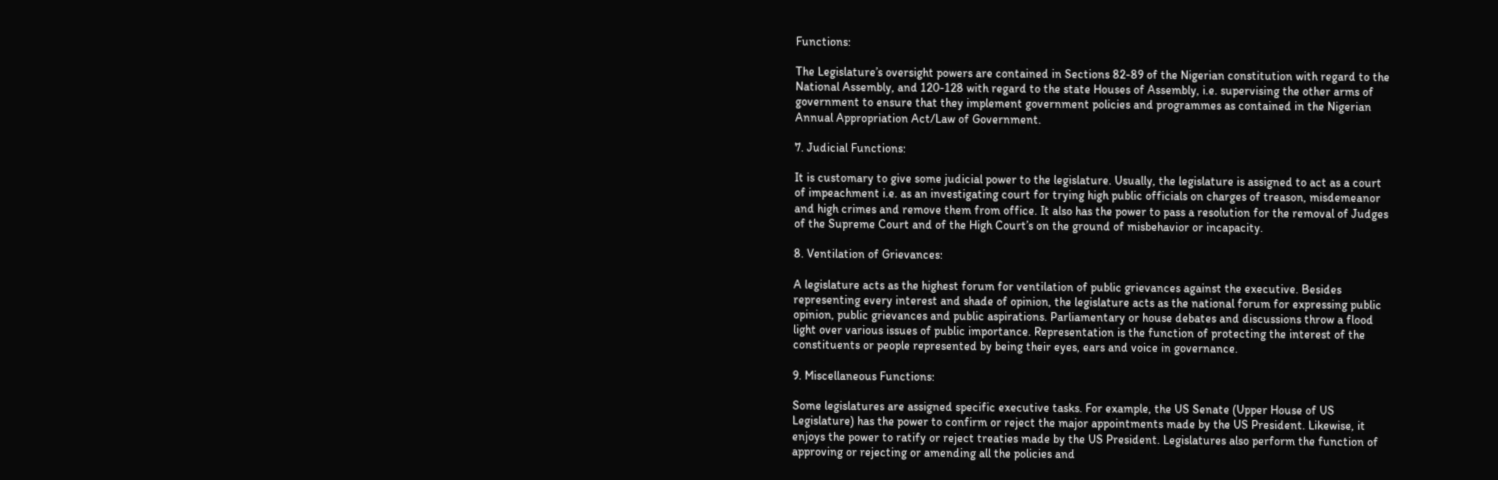Functions:

The Legislature’s oversight powers are contained in Sections 82-89 of the Nigerian constitution with regard to the National Assembly, and 120-128 with regard to the state Houses of Assembly, i.e. supervising the other arms of government to ensure that they implement government policies and programmes as contained in the Nigerian Annual Appropriation Act/Law of Government.

7. Judicial Functions:

It is customary to give some judicial power to the legislature. Usually, the legislature is assigned to act as a court of impeachment i.e. as an investigating court for trying high public officials on charges of treason, misdemeanor and high crimes and remove them from office. It also has the power to pass a resolution for the removal of Judges of the Supreme Court and of the High Court’s on the ground of misbehavior or incapacity.

8. Ventilation of Grievances:

A legislature acts as the highest forum for ventilation of public grievances against the executive. Besides representing every interest and shade of opinion, the legislature acts as the national forum for expressing public opinion, public grievances and public aspirations. Parliamentary or house debates and discussions throw a flood light over various issues of public importance. Representation is the function of protecting the interest of the constituents or people represented by being their eyes, ears and voice in governance.

9. Miscellaneous Functions:

Some legislatures are assigned specific executive tasks. For example, the US Senate (Upper House of US Legislature) has the power to confirm or reject the major appointments made by the US President. Likewise, it enjoys the power to ratify or reject treaties made by the US President. Legislatures also perform the function of approving or rejecting or amending all the policies and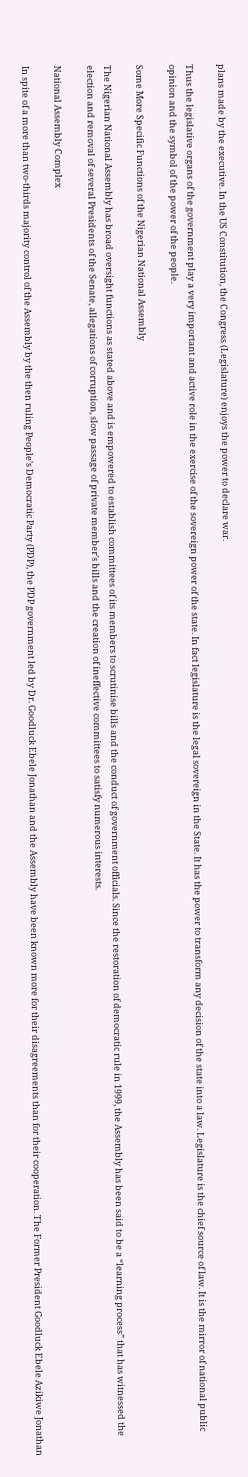plans made by the executive. In the US Constitution, the Congress (Legislature) enjoys the power to declare war.

Thus the legislative organs of the government play a very important and active role in the exercise of the sovereign power of the state. In fact legislature is the legal sovereign in the State. It has the power to transform any decision of the state into a law. Legislature is the chief source of law. It is the mirror of national public opinion and the symbol of the power of the people.

Some More Specific Functions of the Nigerian National Assembly

The Nigerian National Assembly has broad oversight functions as stated above and is empowered to establish committees of its members to scrutinise bills and the conduct of government officials. Since the restoration of democratic rule in 1999, the Assembly has been said to be a “learning process” that has witnessed the election and removal of several Presidents of the Senate, allegations of corruption, slow passage of private member’s bills and the creation of ineffective committees to satisfy numerous interests.

National Assembly Complex

In spite of a more than two-thirds majority control of the Assembly by the then ruling People’s Democratic Party (PDP), the PDP government led by Dr. Goodluck Ebele Jonathan and the Assembly have been known more for their disagreements than for their cooperation. The Former President Goodluck Ebele Azikiwe Jonathan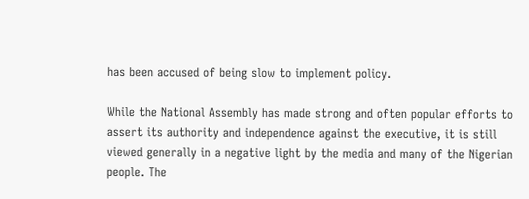has been accused of being slow to implement policy.

While the National Assembly has made strong and often popular efforts to assert its authority and independence against the executive, it is still viewed generally in a negative light by the media and many of the Nigerian people. The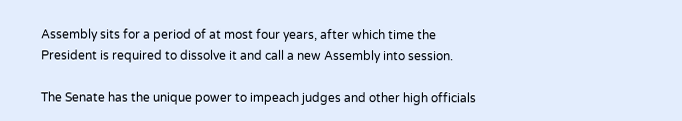Assembly sits for a period of at most four years, after which time the President is required to dissolve it and call a new Assembly into session.

The Senate has the unique power to impeach judges and other high officials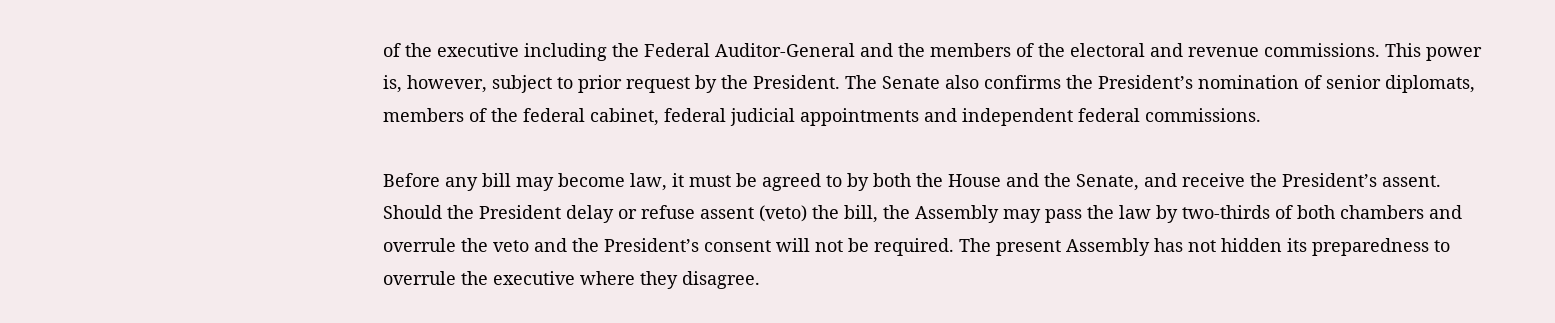of the executive including the Federal Auditor-General and the members of the electoral and revenue commissions. This power is, however, subject to prior request by the President. The Senate also confirms the President’s nomination of senior diplomats, members of the federal cabinet, federal judicial appointments and independent federal commissions.

Before any bill may become law, it must be agreed to by both the House and the Senate, and receive the President’s assent. Should the President delay or refuse assent (veto) the bill, the Assembly may pass the law by two-thirds of both chambers and overrule the veto and the President’s consent will not be required. The present Assembly has not hidden its preparedness to overrule the executive where they disagree.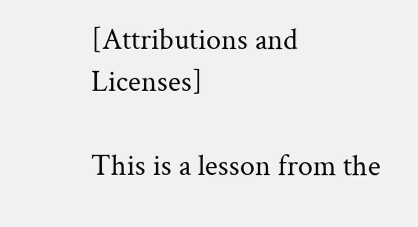[Attributions and Licenses]

This is a lesson from the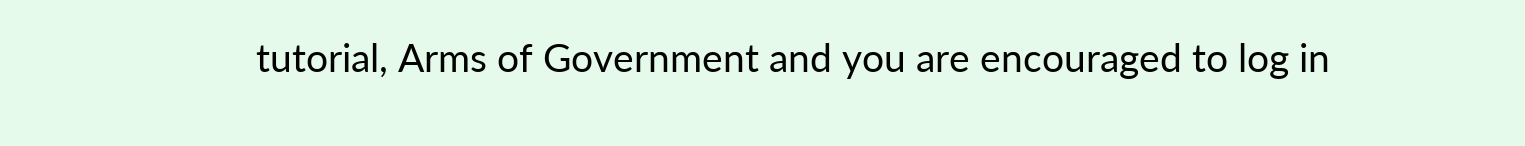tutorial, Arms of Government and you are encouraged to log in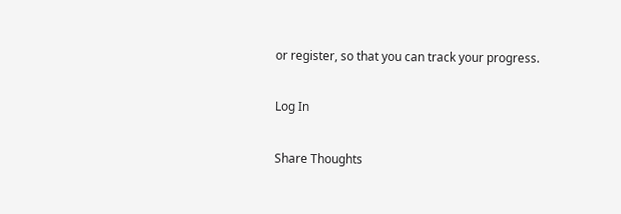or register, so that you can track your progress.

Log In

Share Thoughts